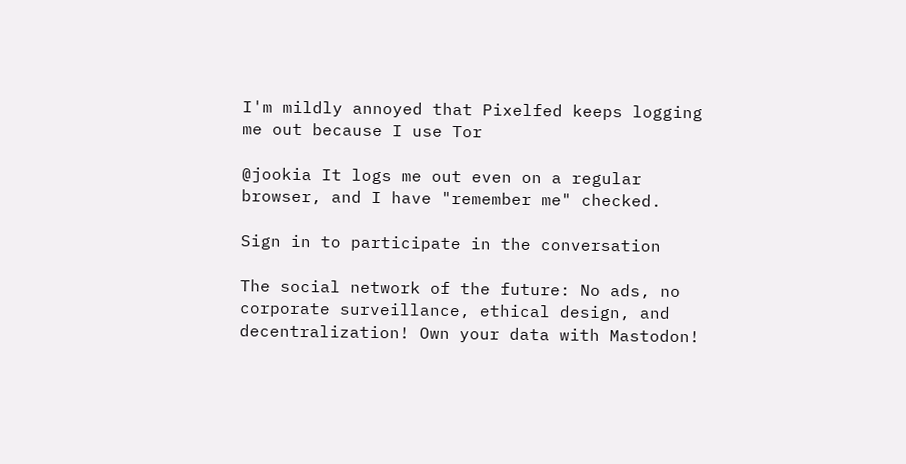I'm mildly annoyed that Pixelfed keeps logging me out because I use Tor

@jookia It logs me out even on a regular browser, and I have "remember me" checked.

Sign in to participate in the conversation

The social network of the future: No ads, no corporate surveillance, ethical design, and decentralization! Own your data with Mastodon!